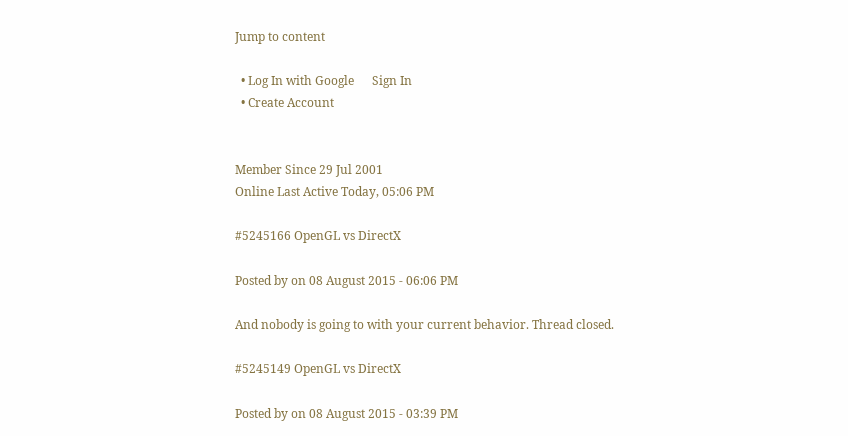Jump to content

  • Log In with Google      Sign In
  • Create Account


Member Since 29 Jul 2001
Online Last Active Today, 05:06 PM

#5245166 OpenGL vs DirectX

Posted by on 08 August 2015 - 06:06 PM

And nobody is going to with your current behavior. Thread closed.

#5245149 OpenGL vs DirectX

Posted by on 08 August 2015 - 03:39 PM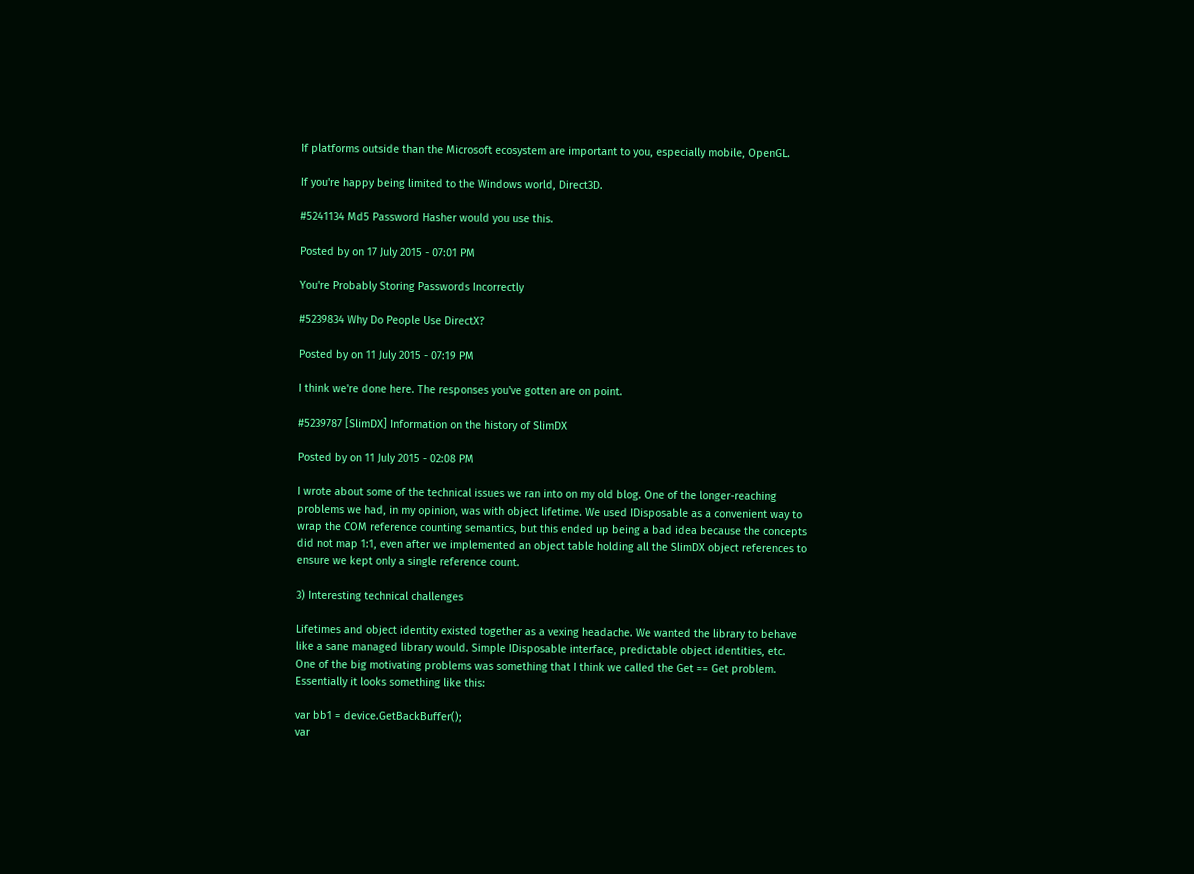If platforms outside than the Microsoft ecosystem are important to you, especially mobile, OpenGL.

If you're happy being limited to the Windows world, Direct3D.

#5241134 Md5 Password Hasher would you use this.

Posted by on 17 July 2015 - 07:01 PM

You're Probably Storing Passwords Incorrectly

#5239834 Why Do People Use DirectX?

Posted by on 11 July 2015 - 07:19 PM

I think we're done here. The responses you've gotten are on point.

#5239787 [SlimDX] Information on the history of SlimDX

Posted by on 11 July 2015 - 02:08 PM

I wrote about some of the technical issues we ran into on my old blog. One of the longer-reaching problems we had, in my opinion, was with object lifetime. We used IDisposable as a convenient way to wrap the COM reference counting semantics, but this ended up being a bad idea because the concepts did not map 1:1, even after we implemented an object table holding all the SlimDX object references to ensure we kept only a single reference count.

3) Interesting technical challenges

Lifetimes and object identity existed together as a vexing headache. We wanted the library to behave like a sane managed library would. Simple IDisposable interface, predictable object identities, etc. One of the big motivating problems was something that I think we called the Get == Get problem. Essentially it looks something like this:

var bb1 = device.GetBackBuffer();
var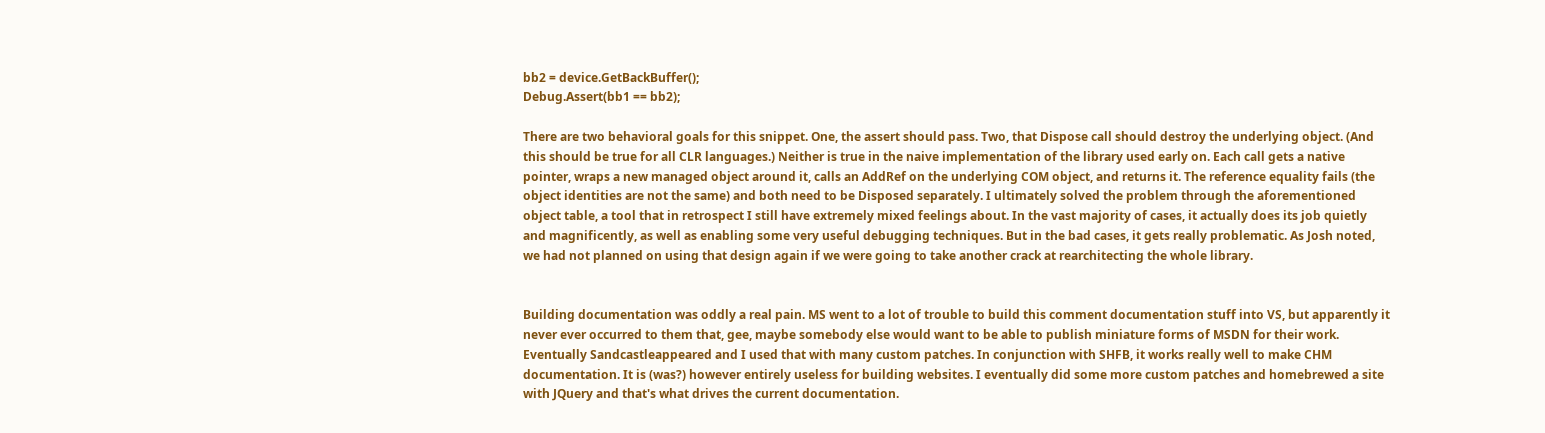bb2 = device.GetBackBuffer();
Debug.Assert(bb1 == bb2);

There are two behavioral goals for this snippet. One, the assert should pass. Two, that Dispose call should destroy the underlying object. (And this should be true for all CLR languages.) Neither is true in the naive implementation of the library used early on. Each call gets a native pointer, wraps a new managed object around it, calls an AddRef on the underlying COM object, and returns it. The reference equality fails (the object identities are not the same) and both need to be Disposed separately. I ultimately solved the problem through the aforementioned object table, a tool that in retrospect I still have extremely mixed feelings about. In the vast majority of cases, it actually does its job quietly and magnificently, as well as enabling some very useful debugging techniques. But in the bad cases, it gets really problematic. As Josh noted, we had not planned on using that design again if we were going to take another crack at rearchitecting the whole library.


Building documentation was oddly a real pain. MS went to a lot of trouble to build this comment documentation stuff into VS, but apparently it never ever occurred to them that, gee, maybe somebody else would want to be able to publish miniature forms of MSDN for their work. Eventually Sandcastleappeared and I used that with many custom patches. In conjunction with SHFB, it works really well to make CHM documentation. It is (was?) however entirely useless for building websites. I eventually did some more custom patches and homebrewed a site with JQuery and that's what drives the current documentation.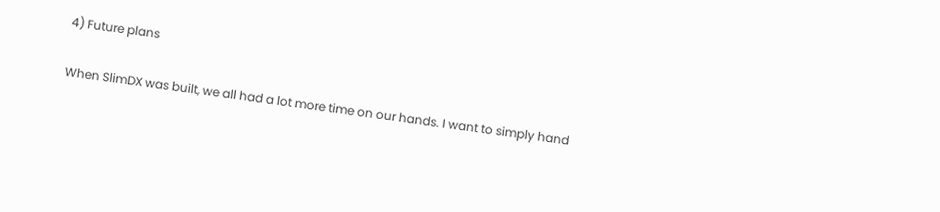4) Future plans

When SlimDX was built, we all had a lot more time on our hands. I want to simply hand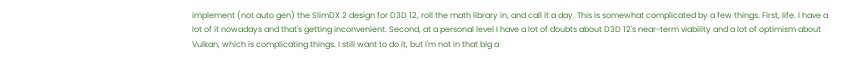implement (not auto gen) the SlimDX 2 design for D3D 12, roll the math library in, and call it a day. This is somewhat complicated by a few things. First, life. I have a lot of it nowadays and that's getting inconvenient. Second, at a personal level I have a lot of doubts about D3D 12's near-term viability and a lot of optimism about Vulkan, which is complicating things. I still want to do it, but I'm not in that big a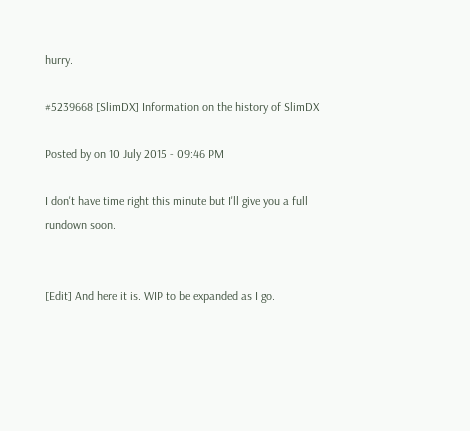hurry.

#5239668 [SlimDX] Information on the history of SlimDX

Posted by on 10 July 2015 - 09:46 PM

I don't have time right this minute but I'll give you a full rundown soon.


[Edit] And here it is. WIP to be expanded as I go.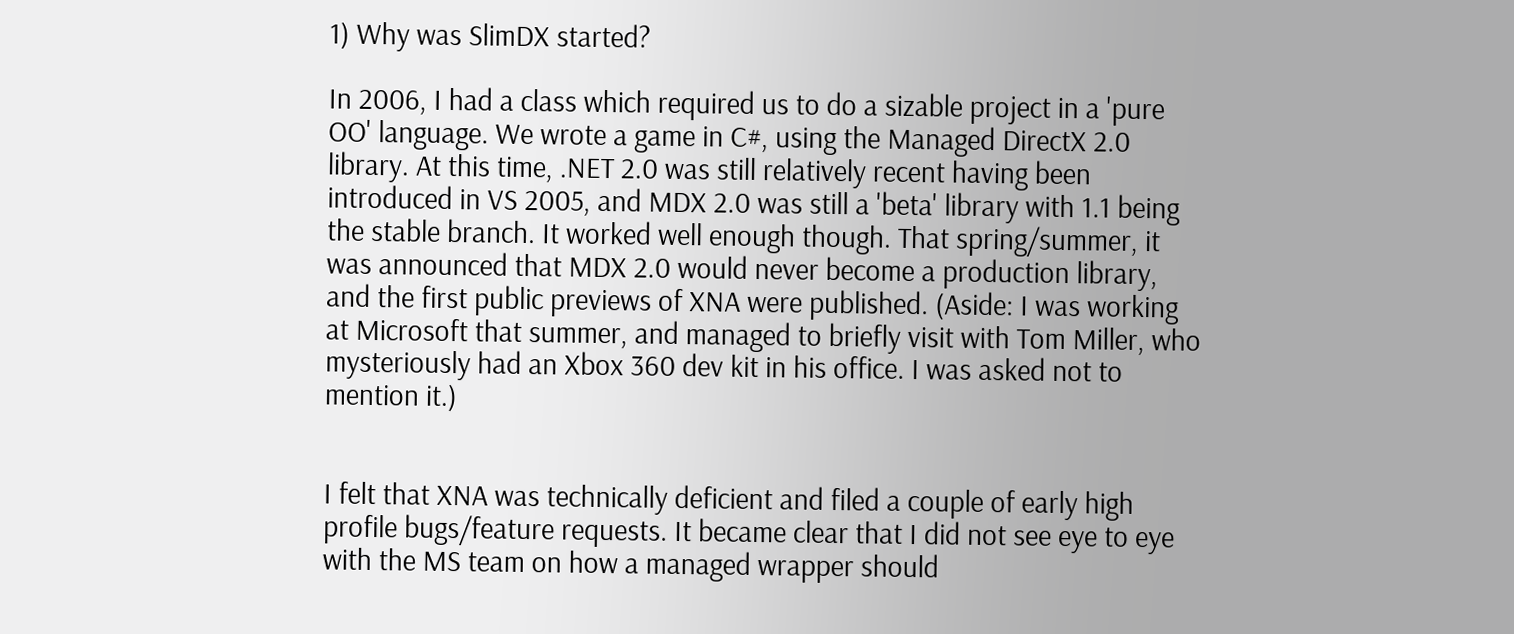1) Why was SlimDX started?

In 2006, I had a class which required us to do a sizable project in a 'pure OO' language. We wrote a game in C#, using the Managed DirectX 2.0 library. At this time, .NET 2.0 was still relatively recent having been introduced in VS 2005, and MDX 2.0 was still a 'beta' library with 1.1 being the stable branch. It worked well enough though. That spring/summer, it was announced that MDX 2.0 would never become a production library, and the first public previews of XNA were published. (Aside: I was working at Microsoft that summer, and managed to briefly visit with Tom Miller, who mysteriously had an Xbox 360 dev kit in his office. I was asked not to mention it.)


I felt that XNA was technically deficient and filed a couple of early high profile bugs/feature requests. It became clear that I did not see eye to eye with the MS team on how a managed wrapper should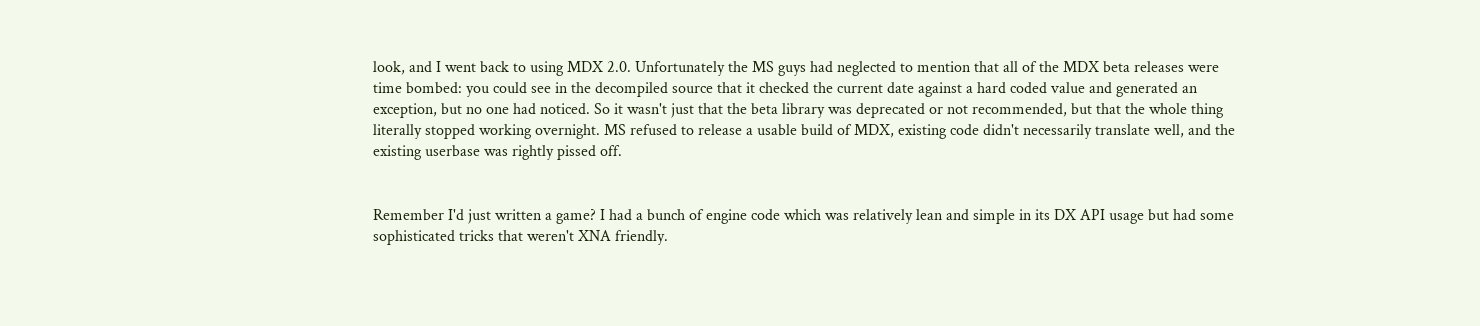look, and I went back to using MDX 2.0. Unfortunately the MS guys had neglected to mention that all of the MDX beta releases were time bombed: you could see in the decompiled source that it checked the current date against a hard coded value and generated an exception, but no one had noticed. So it wasn't just that the beta library was deprecated or not recommended, but that the whole thing literally stopped working overnight. MS refused to release a usable build of MDX, existing code didn't necessarily translate well, and the existing userbase was rightly pissed off.


Remember I'd just written a game? I had a bunch of engine code which was relatively lean and simple in its DX API usage but had some sophisticated tricks that weren't XNA friendly.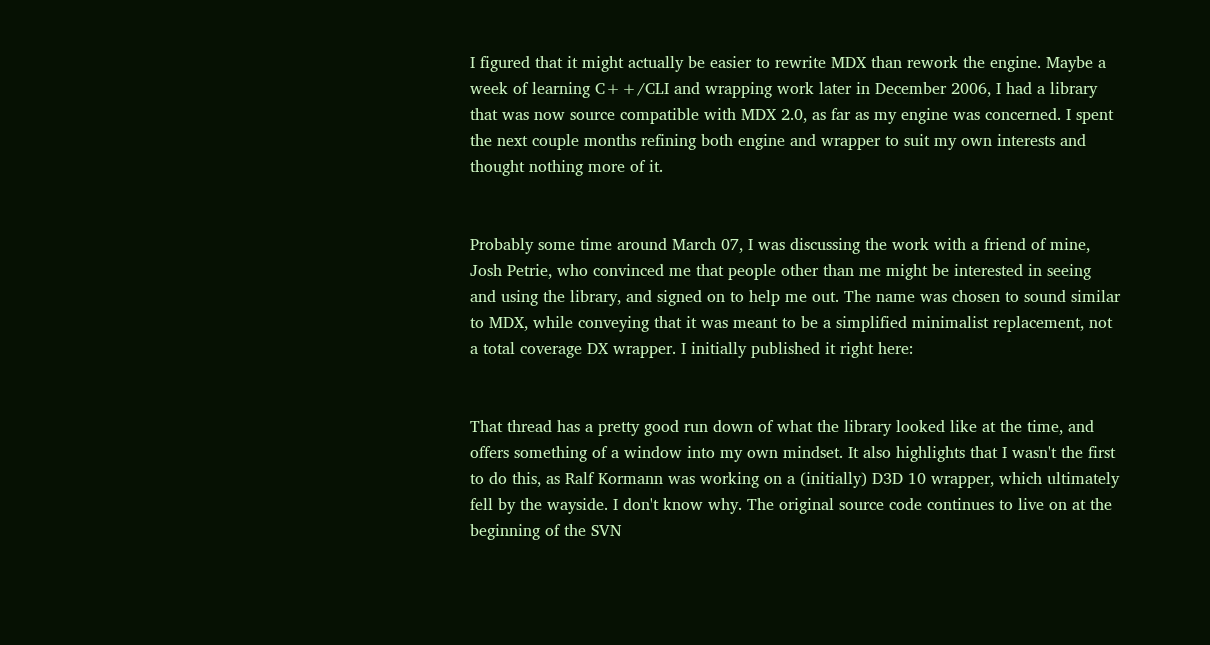I figured that it might actually be easier to rewrite MDX than rework the engine. Maybe a week of learning C++/CLI and wrapping work later in December 2006, I had a library that was now source compatible with MDX 2.0, as far as my engine was concerned. I spent the next couple months refining both engine and wrapper to suit my own interests and thought nothing more of it.


Probably some time around March 07, I was discussing the work with a friend of mine, Josh Petrie, who convinced me that people other than me might be interested in seeing and using the library, and signed on to help me out. The name was chosen to sound similar to MDX, while conveying that it was meant to be a simplified minimalist replacement, not a total coverage DX wrapper. I initially published it right here:


That thread has a pretty good run down of what the library looked like at the time, and offers something of a window into my own mindset. It also highlights that I wasn't the first to do this, as Ralf Kormann was working on a (initially) D3D 10 wrapper, which ultimately fell by the wayside. I don't know why. The original source code continues to live on at the beginning of the SVN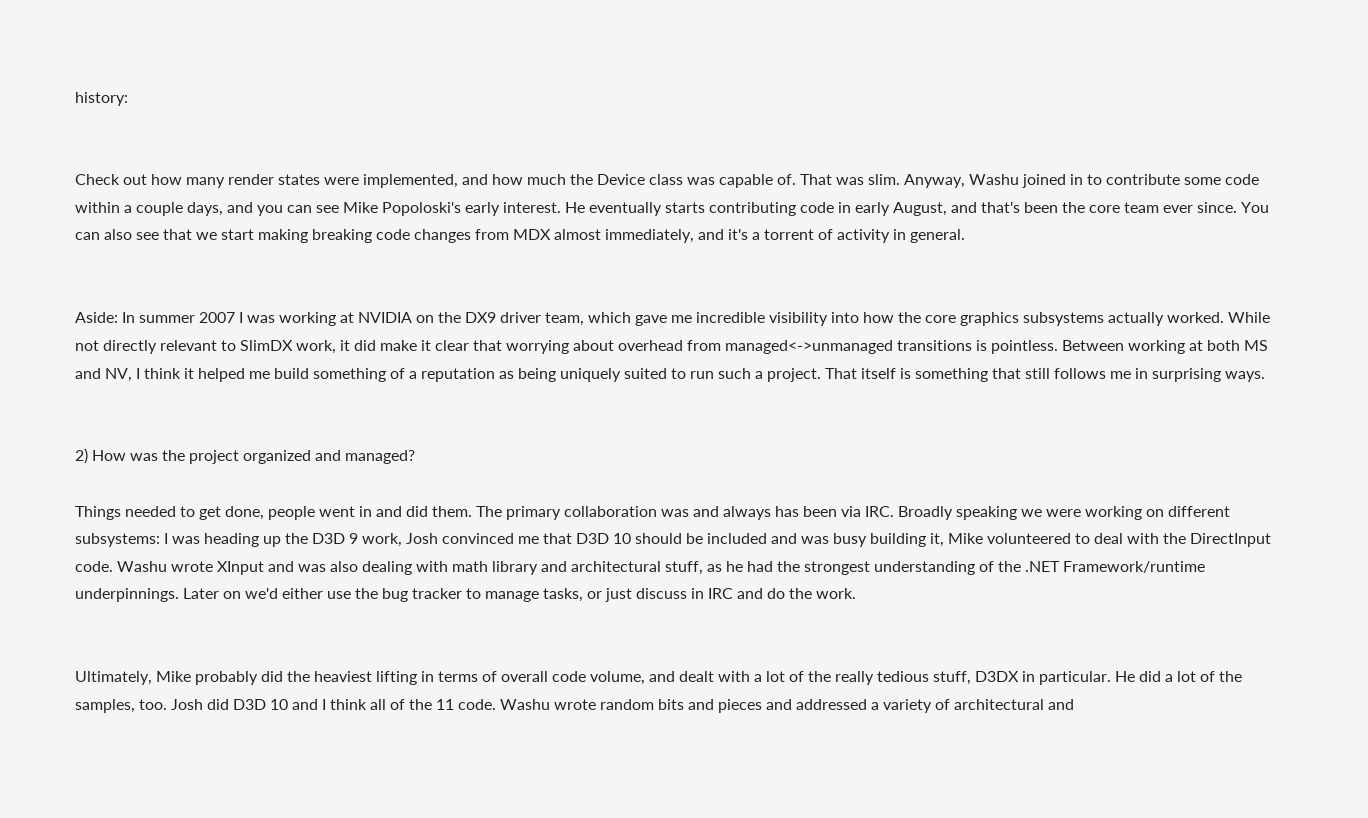history:


Check out how many render states were implemented, and how much the Device class was capable of. That was slim. Anyway, Washu joined in to contribute some code within a couple days, and you can see Mike Popoloski's early interest. He eventually starts contributing code in early August, and that's been the core team ever since. You can also see that we start making breaking code changes from MDX almost immediately, and it's a torrent of activity in general.


Aside: In summer 2007 I was working at NVIDIA on the DX9 driver team, which gave me incredible visibility into how the core graphics subsystems actually worked. While not directly relevant to SlimDX work, it did make it clear that worrying about overhead from managed<->unmanaged transitions is pointless. Between working at both MS and NV, I think it helped me build something of a reputation as being uniquely suited to run such a project. That itself is something that still follows me in surprising ways.


2) How was the project organized and managed?

Things needed to get done, people went in and did them. The primary collaboration was and always has been via IRC. Broadly speaking we were working on different subsystems: I was heading up the D3D 9 work, Josh convinced me that D3D 10 should be included and was busy building it, Mike volunteered to deal with the DirectInput code. Washu wrote XInput and was also dealing with math library and architectural stuff, as he had the strongest understanding of the .NET Framework/runtime underpinnings. Later on we'd either use the bug tracker to manage tasks, or just discuss in IRC and do the work.


Ultimately, Mike probably did the heaviest lifting in terms of overall code volume, and dealt with a lot of the really tedious stuff, D3DX in particular. He did a lot of the samples, too. Josh did D3D 10 and I think all of the 11 code. Washu wrote random bits and pieces and addressed a variety of architectural and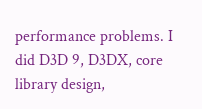performance problems. I did D3D 9, D3DX, core library design,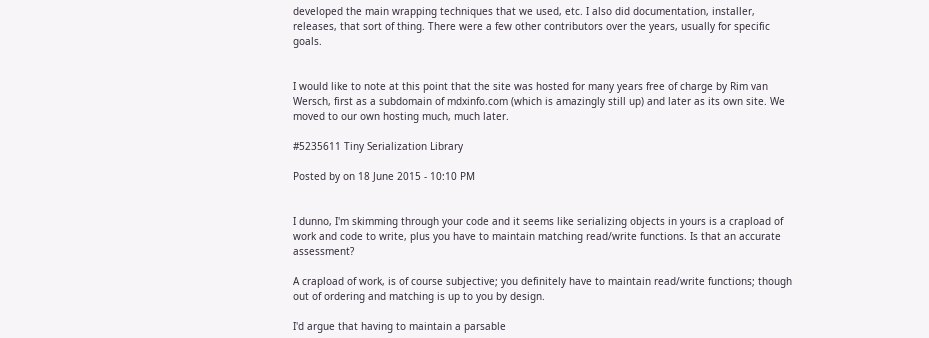developed the main wrapping techniques that we used, etc. I also did documentation, installer, releases, that sort of thing. There were a few other contributors over the years, usually for specific goals.


I would like to note at this point that the site was hosted for many years free of charge by Rim van Wersch, first as a subdomain of mdxinfo.com (which is amazingly still up) and later as its own site. We moved to our own hosting much, much later.

#5235611 Tiny Serialization Library

Posted by on 18 June 2015 - 10:10 PM


I dunno, I'm skimming through your code and it seems like serializing objects in yours is a crapload of work and code to write, plus you have to maintain matching read/write functions. Is that an accurate assessment?

A crapload of work, is of course subjective; you definitely have to maintain read/write functions; though out of ordering and matching is up to you by design.

I'd argue that having to maintain a parsable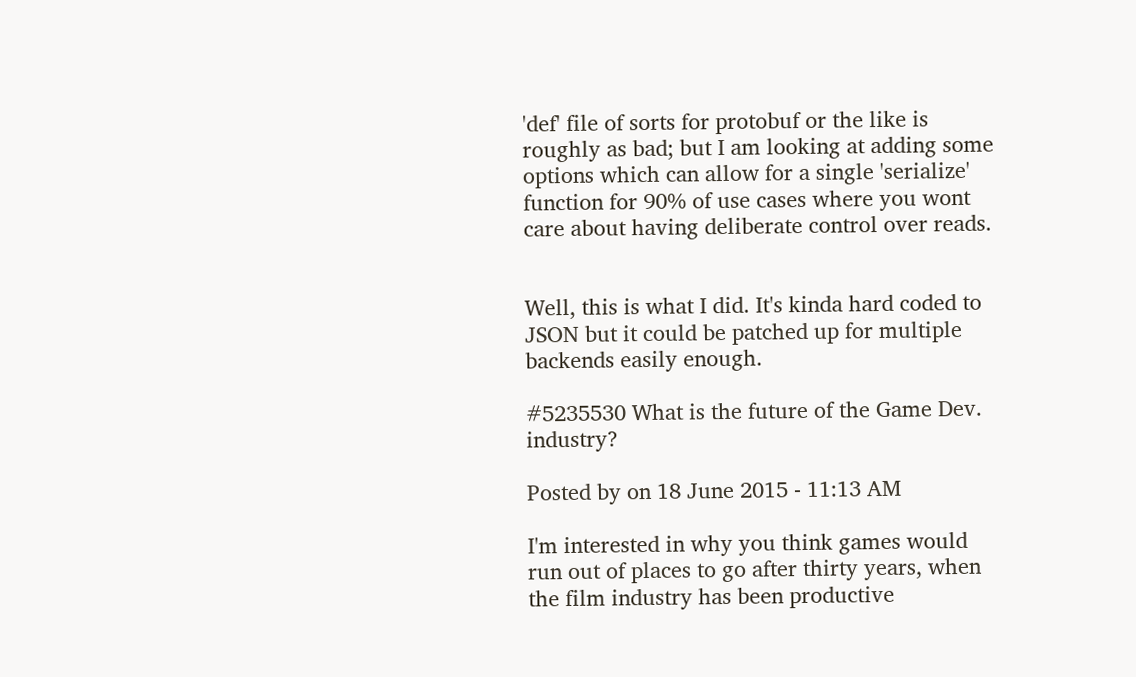'def' file of sorts for protobuf or the like is roughly as bad; but I am looking at adding some options which can allow for a single 'serialize' function for 90% of use cases where you wont care about having deliberate control over reads.


Well, this is what I did. It's kinda hard coded to JSON but it could be patched up for multiple backends easily enough.

#5235530 What is the future of the Game Dev. industry?

Posted by on 18 June 2015 - 11:13 AM

I'm interested in why you think games would run out of places to go after thirty years, when the film industry has been productive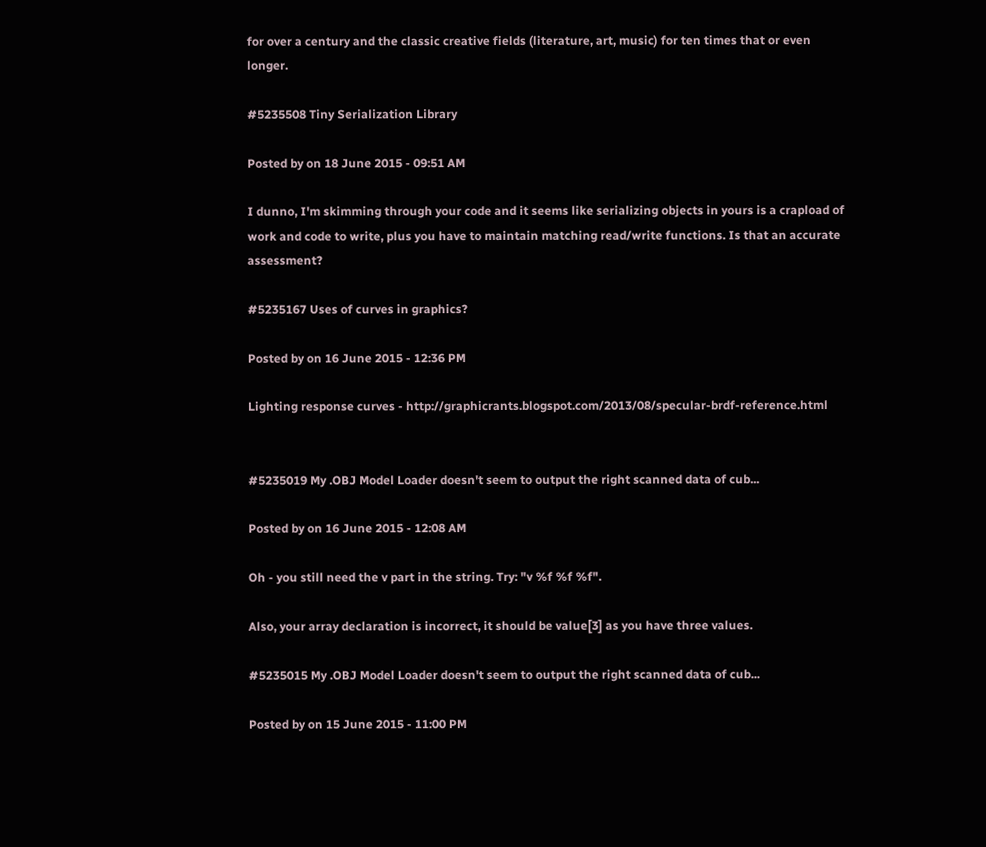for over a century and the classic creative fields (literature, art, music) for ten times that or even longer.

#5235508 Tiny Serialization Library

Posted by on 18 June 2015 - 09:51 AM

I dunno, I'm skimming through your code and it seems like serializing objects in yours is a crapload of work and code to write, plus you have to maintain matching read/write functions. Is that an accurate assessment?

#5235167 Uses of curves in graphics?

Posted by on 16 June 2015 - 12:36 PM

Lighting response curves - http://graphicrants.blogspot.com/2013/08/specular-brdf-reference.html


#5235019 My .OBJ Model Loader doesn't seem to output the right scanned data of cub...

Posted by on 16 June 2015 - 12:08 AM

Oh - you still need the v part in the string. Try: "v %f %f %f".

Also, your array declaration is incorrect, it should be value[3] as you have three values.

#5235015 My .OBJ Model Loader doesn't seem to output the right scanned data of cub...

Posted by on 15 June 2015 - 11:00 PM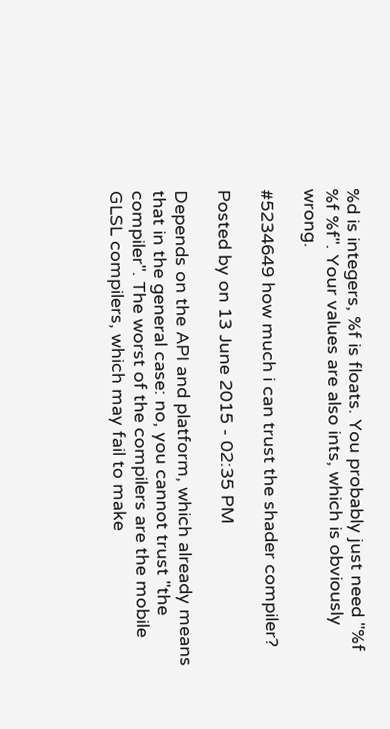%d is integers, %f is floats. You probably just need "%f %f %f". Your values are also ints, which is obviously wrong.

#5234649 how much i can trust the shader compiler?

Posted by on 13 June 2015 - 02:35 PM

Depends on the API and platform, which already means that in the general case: no, you cannot trust "the compiler". The worst of the compilers are the mobile GLSL compilers, which may fail to make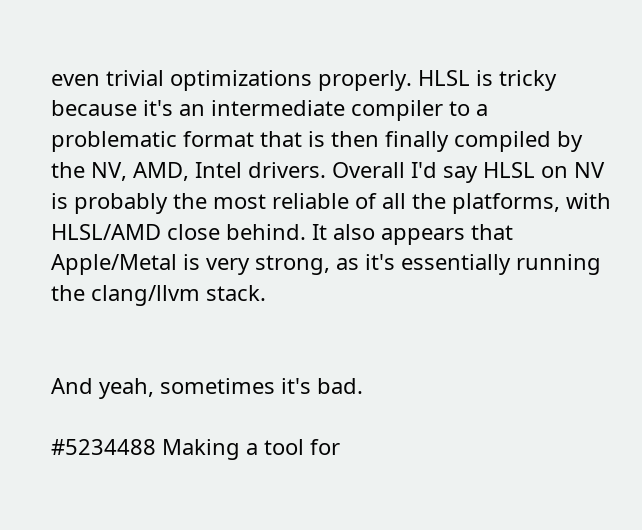even trivial optimizations properly. HLSL is tricky because it's an intermediate compiler to a problematic format that is then finally compiled by the NV, AMD, Intel drivers. Overall I'd say HLSL on NV is probably the most reliable of all the platforms, with HLSL/AMD close behind. It also appears that Apple/Metal is very strong, as it's essentially running the clang/llvm stack.


And yeah, sometimes it's bad.

#5234488 Making a tool for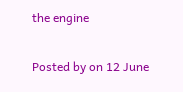the engine

Posted by on 12 June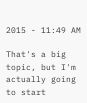2015 - 11:49 AM

That's a big topic, but I'm actually going to start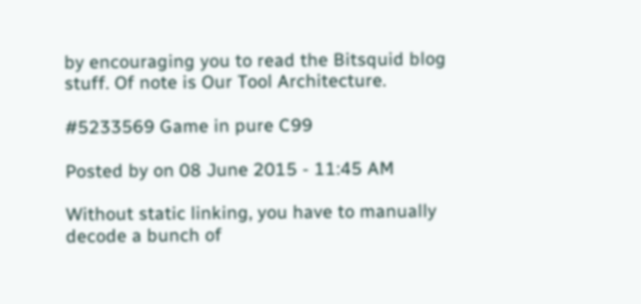by encouraging you to read the Bitsquid blog stuff. Of note is Our Tool Architecture.

#5233569 Game in pure C99

Posted by on 08 June 2015 - 11:45 AM

Without static linking, you have to manually decode a bunch of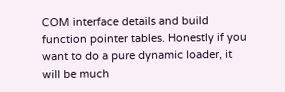COM interface details and build function pointer tables. Honestly if you want to do a pure dynamic loader, it will be much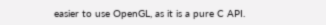easier to use OpenGL, as it is a pure C API.